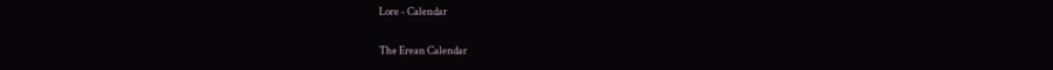Lore - Calendar

The Erean Calendar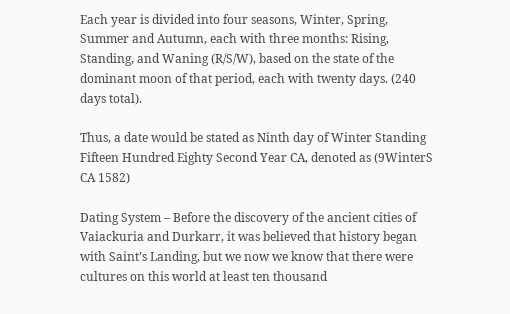Each year is divided into four seasons, Winter, Spring, Summer and Autumn, each with three months: Rising, Standing, and Waning (R/S/W), based on the state of the dominant moon of that period, each with twenty days. (240 days total).

Thus, a date would be stated as Ninth day of Winter Standing Fifteen Hundred Eighty Second Year CA, denoted as (9WinterS CA 1582)

Dating System – Before the discovery of the ancient cities of Vaiackuria and Durkarr, it was believed that history began with Saint’s Landing, but we now we know that there were cultures on this world at least ten thousand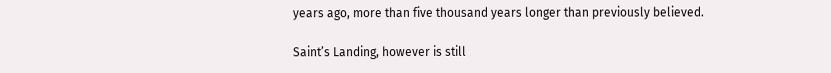years ago, more than five thousand years longer than previously believed.

Saint’s Landing, however is still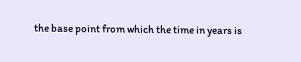the base point from which the time in years is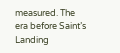measured. The era before Saint’s Landing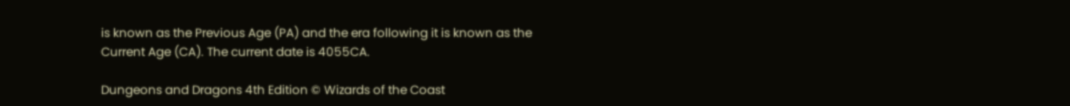is known as the Previous Age (PA) and the era following it is known as the Current Age (CA). The current date is 4055CA.

Dungeons and Dragons 4th Edition © Wizards of the Coast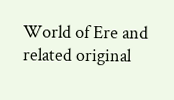World of Ere and related original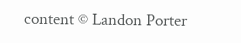content © Landon Porter